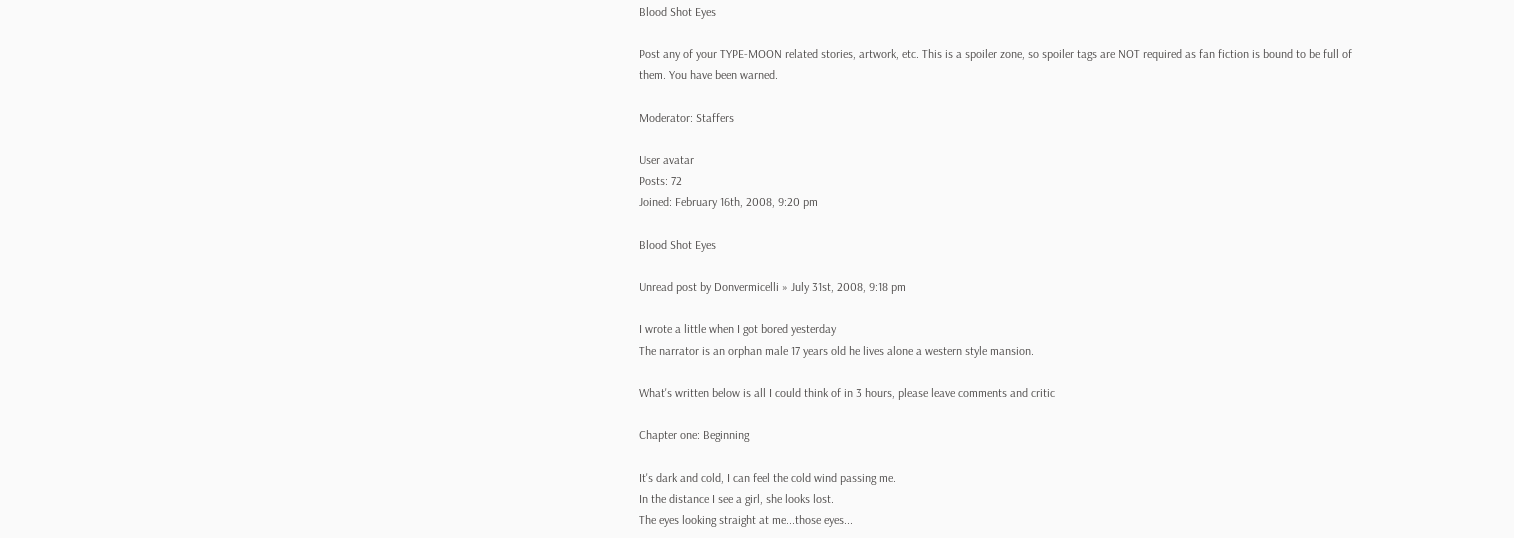Blood Shot Eyes

Post any of your TYPE-MOON related stories, artwork, etc. This is a spoiler zone, so spoiler tags are NOT required as fan fiction is bound to be full of them. You have been warned.

Moderator: Staffers

User avatar
Posts: 72
Joined: February 16th, 2008, 9:20 pm

Blood Shot Eyes

Unread post by Donvermicelli » July 31st, 2008, 9:18 pm

I wrote a little when I got bored yesterday
The narrator is an orphan male 17 years old he lives alone a western style mansion.

What's written below is all I could think of in 3 hours, please leave comments and critic

Chapter one: Beginning

It's dark and cold, I can feel the cold wind passing me.
In the distance I see a girl, she looks lost.
The eyes looking straight at me...those eyes...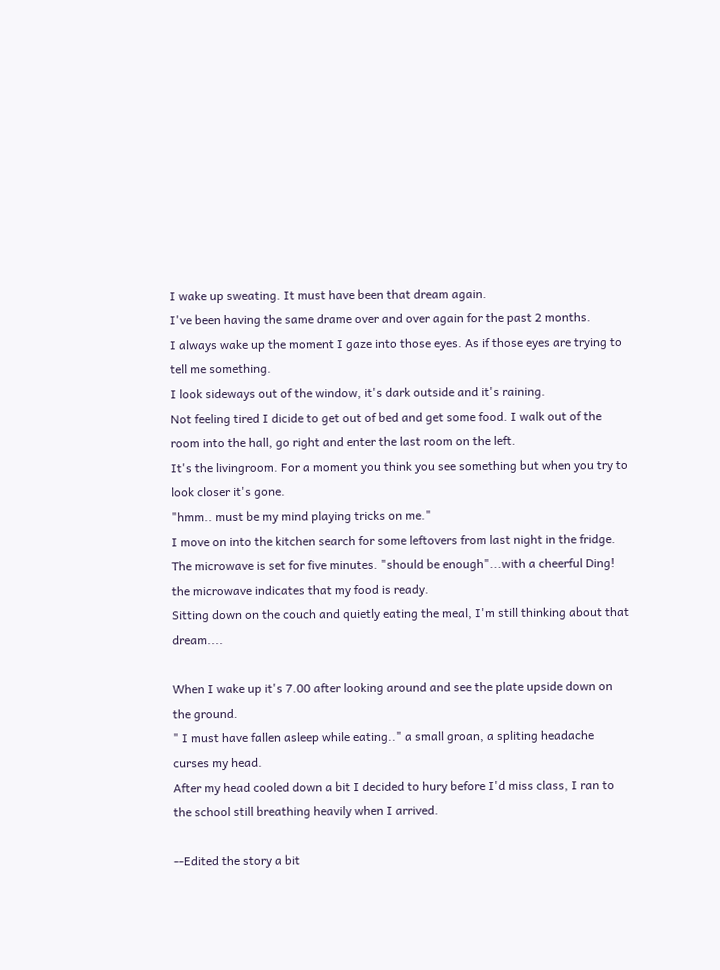I wake up sweating. It must have been that dream again.
I've been having the same drame over and over again for the past 2 months.
I always wake up the moment I gaze into those eyes. As if those eyes are trying to tell me something.
I look sideways out of the window, it's dark outside and it's raining.
Not feeling tired I dicide to get out of bed and get some food. I walk out of the room into the hall, go right and enter the last room on the left.
It's the livingroom. For a moment you think you see something but when you try to look closer it's gone.
"hmm.. must be my mind playing tricks on me."
I move on into the kitchen search for some leftovers from last night in the fridge.
The microwave is set for five minutes. "should be enough"...with a cheerful Ding! the microwave indicates that my food is ready.
Sitting down on the couch and quietly eating the meal, I'm still thinking about that dream....

When I wake up it's 7.00 after looking around and see the plate upside down on the ground.
" I must have fallen asleep while eating.." a small groan, a spliting headache curses my head.
After my head cooled down a bit I decided to hury before I'd miss class, I ran to the school still breathing heavily when I arrived.

--Edited the story a bit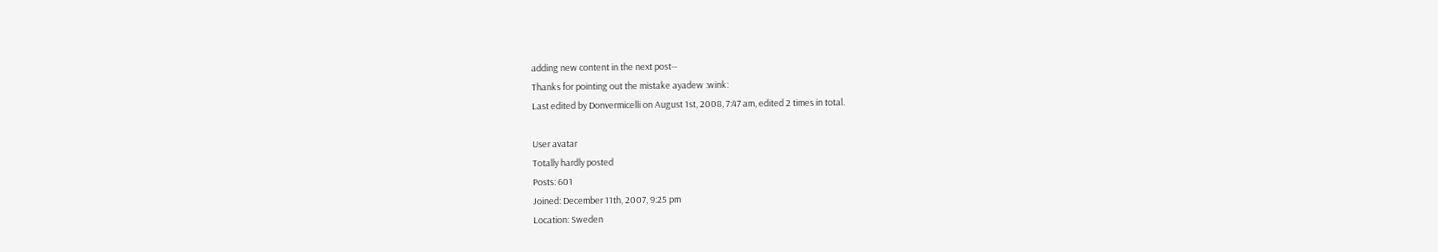adding new content in the next post--
Thanks for pointing out the mistake ayadew :wink:
Last edited by Donvermicelli on August 1st, 2008, 7:47 am, edited 2 times in total.

User avatar
Totally hardly posted
Posts: 601
Joined: December 11th, 2007, 9:25 pm
Location: Sweden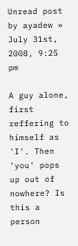Unread post by ayadew » July 31st, 2008, 9:25 pm

A guy alone, first reffering to himself as 'I'. Then 'you' pops up out of nowhere? Is this a person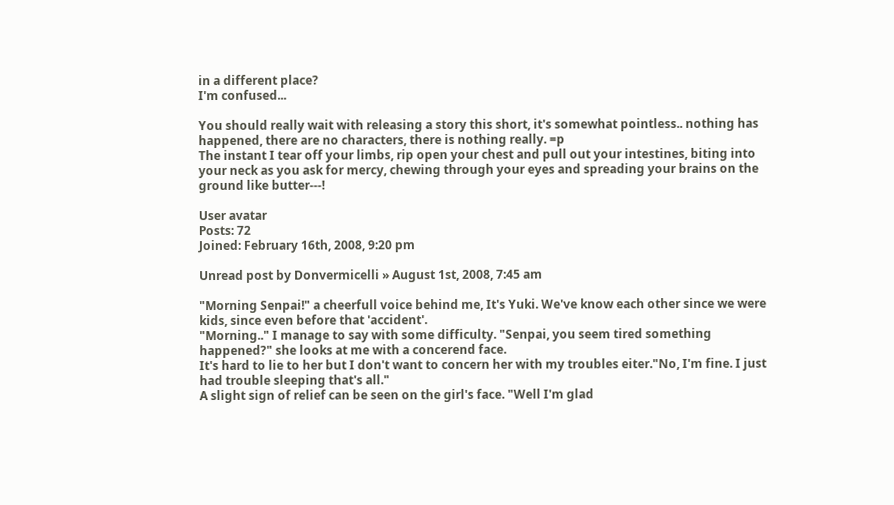in a different place?
I'm confused...

You should really wait with releasing a story this short, it's somewhat pointless.. nothing has happened, there are no characters, there is nothing really. =p
The instant I tear off your limbs, rip open your chest and pull out your intestines, biting into your neck as you ask for mercy, chewing through your eyes and spreading your brains on the ground like butter---!

User avatar
Posts: 72
Joined: February 16th, 2008, 9:20 pm

Unread post by Donvermicelli » August 1st, 2008, 7:45 am

"Morning Senpai!" a cheerfull voice behind me, It's Yuki. We've know each other since we were kids, since even before that 'accident'.
"Morning.." I manage to say with some difficulty. "Senpai, you seem tired something happened?" she looks at me with a concerend face.
It's hard to lie to her but I don't want to concern her with my troubles eiter."No, I'm fine. I just had trouble sleeping that's all."
A slight sign of relief can be seen on the girl's face. "Well I'm glad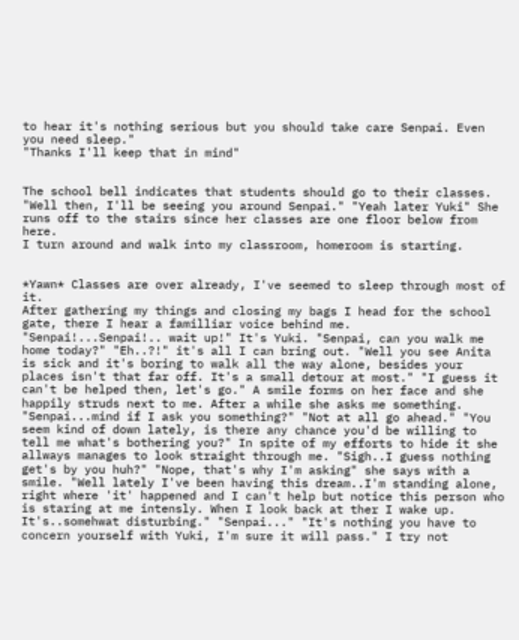to hear it's nothing serious but you should take care Senpai. Even you need sleep."
"Thanks I'll keep that in mind"


The school bell indicates that students should go to their classes.
"Well then, I'll be seeing you around Senpai." "Yeah later Yuki" She runs off to the stairs since her classes are one floor below from here.
I turn around and walk into my classroom, homeroom is starting.


*Yawn* Classes are over already, I've seemed to sleep through most of it.
After gathering my things and closing my bags I head for the school gate, there I hear a familliar voice behind me.
"Senpai!...Senpai!.. wait up!" It's Yuki. "Senpai, can you walk me home today?" "Eh..?!" it's all I can bring out. "Well you see Anita is sick and it's boring to walk all the way alone, besides your places isn't that far off. It's a small detour at most." "I guess it can't be helped then, let's go." A smile forms on her face and she happily struds next to me. After a while she asks me something. "Senpai...mind if I ask you something?" "Not at all go ahead." "You seem kind of down lately, is there any chance you'd be willing to tell me what's bothering you?" In spite of my efforts to hide it she allways manages to look straight through me. "Sigh..I guess nothing get's by you huh?" "Nope, that's why I'm asking" she says with a smile. "Well lately I've been having this dream..I'm standing alone, right where 'it' happened and I can't help but notice this person who is staring at me intensly. When I look back at ther I wake up. It's..somehwat disturbing." "Senpai..." "It's nothing you have to concern yourself with Yuki, I'm sure it will pass." I try not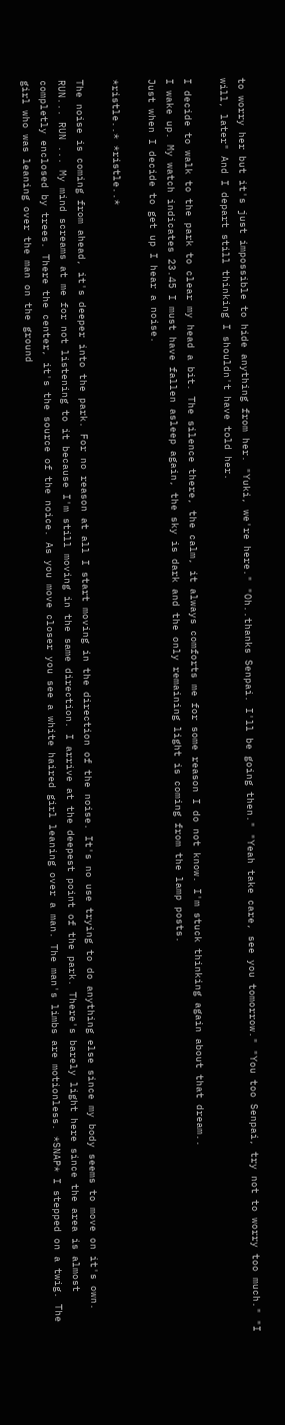to worry her but it's just impossible to hide anything from her. "Yuki, we're here." "Oh..thanks Senpai. I'll be going then." "Yeah take care, see you tomorrow." "You too Senpai, try not to worry too much." "I will, later" And I depart still thinking I shouldn't have told her.

I decide to walk to the park to clear my head a bit. The silence there, the calm, it always comforts me for some reason I do not know. I'm stuck thinking again about that dream..
I wake up. My watch indicates 23.45 I must have fallen asleep again, the sky is dark and the only remaining light is coming from the lamp posts.
Just when I decide to get up I hear a noise.

*ristle..* *ristle..*

The noise is coming from ahead, it's deeper into the park. For no reason at all I start moving in the direction of the noise. It's no use trying to do anything else since my body seems to move on it's own. RUN... RUN ... My mind screams at me for not listening to it because I'm still moving in the same direction. I arrive at the deepest point of the park. There's barely light here since the area is almost completly enclosed by trees. There the center, it's the source of the noice. As you move closer you see a white haired girl leaning over a man. The man's limbs are motionless. *SNAP* I stepped on a twig. The girl who was leaning over the man on the ground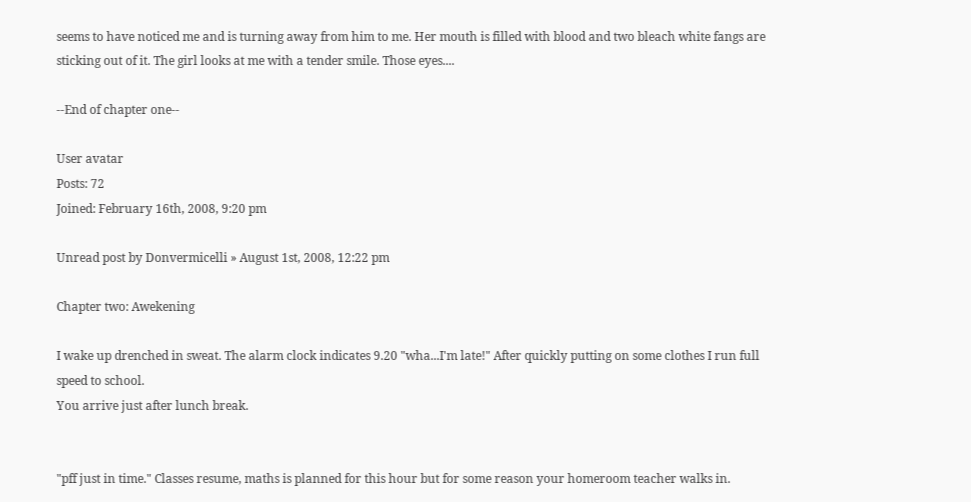seems to have noticed me and is turning away from him to me. Her mouth is filled with blood and two bleach white fangs are sticking out of it. The girl looks at me with a tender smile. Those eyes....

--End of chapter one--

User avatar
Posts: 72
Joined: February 16th, 2008, 9:20 pm

Unread post by Donvermicelli » August 1st, 2008, 12:22 pm

Chapter two: Awekening

I wake up drenched in sweat. The alarm clock indicates 9.20 "wha...I'm late!" After quickly putting on some clothes I run full speed to school.
You arrive just after lunch break.


"pff just in time." Classes resume, maths is planned for this hour but for some reason your homeroom teacher walks in.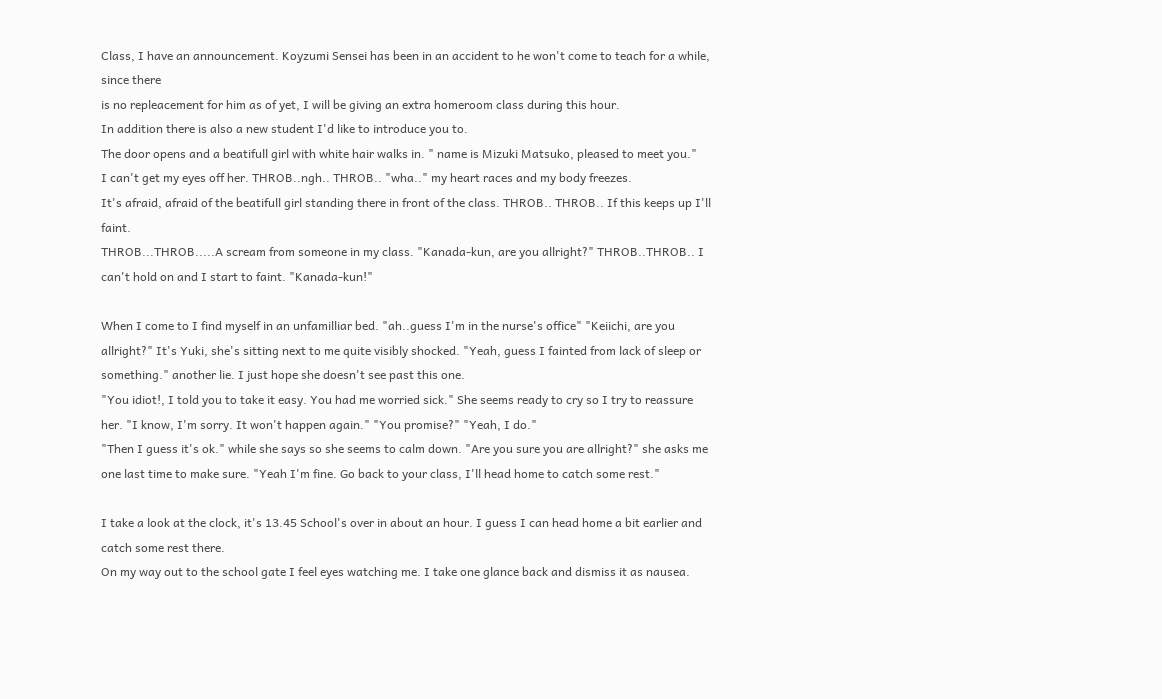Class, I have an announcement. Koyzumi Sensei has been in an accident to he won't come to teach for a while, since there
is no repleacement for him as of yet, I will be giving an extra homeroom class during this hour.
In addition there is also a new student I'd like to introduce you to.
The door opens and a beatifull girl with white hair walks in. " name is Mizuki Matsuko, pleased to meet you."
I can't get my eyes off her. THROB..ngh.. THROB.. "wha.." my heart races and my body freezes.
It's afraid, afraid of the beatifull girl standing there in front of the class. THROB.. THROB.. If this keeps up I'll faint.
THROB...THROB.....A scream from someone in my class. "Kanada-kun, are you allright?" THROB..THROB.. I can't hold on and I start to faint. "Kanada-kun!"

When I come to I find myself in an unfamilliar bed. "ah..guess I'm in the nurse's office" "Keiichi, are you allright?" It's Yuki, she's sitting next to me quite visibly shocked. "Yeah, guess I fainted from lack of sleep or something." another lie. I just hope she doesn't see past this one.
"You idiot!, I told you to take it easy. You had me worried sick." She seems ready to cry so I try to reassure her. "I know, I'm sorry. It won't happen again." "You promise?" "Yeah, I do."
"Then I guess it's ok." while she says so she seems to calm down. "Are you sure you are allright?" she asks me one last time to make sure. "Yeah I'm fine. Go back to your class, I'll head home to catch some rest."

I take a look at the clock, it's 13.45 School's over in about an hour. I guess I can head home a bit earlier and catch some rest there.
On my way out to the school gate I feel eyes watching me. I take one glance back and dismiss it as nausea.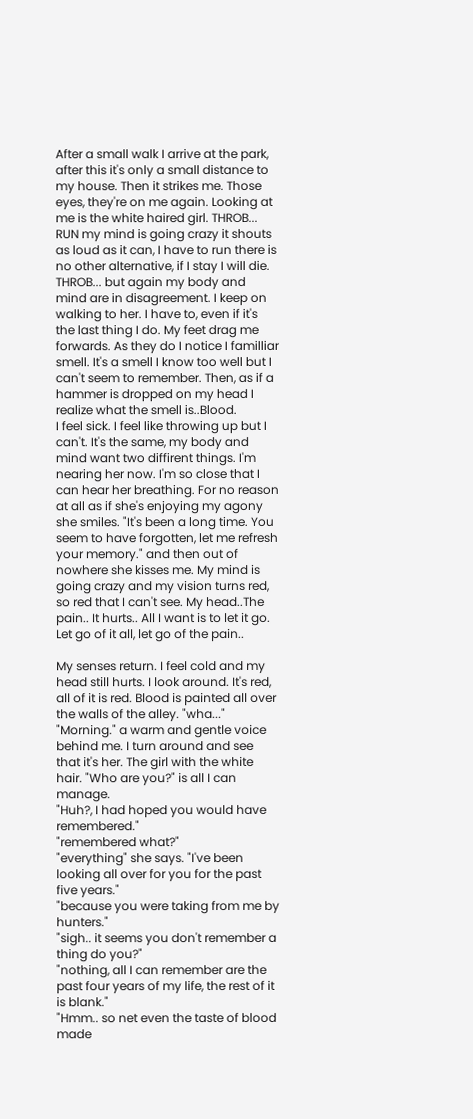After a small walk I arrive at the park, after this it's only a small distance to my house. Then it strikes me. Those eyes, they're on me again. Looking at me is the white haired girl. THROB... RUN my mind is going crazy it shouts as loud as it can, I have to run there is no other alternative, if I stay I will die. THROB... but again my body and mind are in disagreement. I keep on walking to her. I have to, even if it's the last thing I do. My feet drag me forwards. As they do I notice I familliar smell. It's a smell I know too well but I can't seem to remember. Then, as if a hammer is dropped on my head I realize what the smell is..Blood.
I feel sick. I feel like throwing up but I can't. It's the same, my body and mind want two diffirent things. I'm nearing her now. I'm so close that I can hear her breathing. For no reason at all as if she's enjoying my agony she smiles. "It's been a long time. You seem to have forgotten, let me refresh your memory." and then out of nowhere she kisses me. My mind is going crazy and my vision turns red, so red that I can't see. My head..The pain.. It hurts.. All I want is to let it go. Let go of it all, let go of the pain..

My senses return. I feel cold and my head still hurts. I look around. It's red, all of it is red. Blood is painted all over the walls of the alley. "wha..." "Morning." a warm and gentle voice behind me. I turn around and see that it's her. The girl with the white hair. "Who are you?" is all I can manage.
"Huh?, I had hoped you would have remembered."
"remembered what?"
"everything" she says. "I've been looking all over for you for the past five years."
"because you were taking from me by hunters."
"sigh.. it seems you don't remember a thing do you?"
"nothing, all I can remember are the past four years of my life, the rest of it is blank."
"Hmm.. so net even the taste of blood made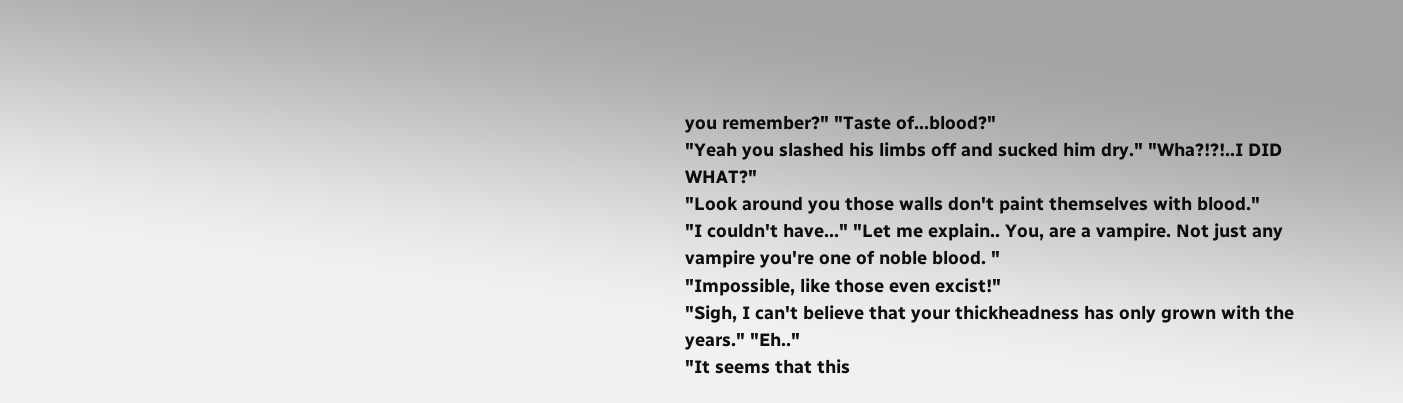you remember?" "Taste of...blood?"
"Yeah you slashed his limbs off and sucked him dry." "Wha?!?!..I DID WHAT?"
"Look around you those walls don't paint themselves with blood."
"I couldn't have..." "Let me explain.. You, are a vampire. Not just any vampire you're one of noble blood. "
"Impossible, like those even excist!"
"Sigh, I can't believe that your thickheadness has only grown with the years." "Eh.."
"It seems that this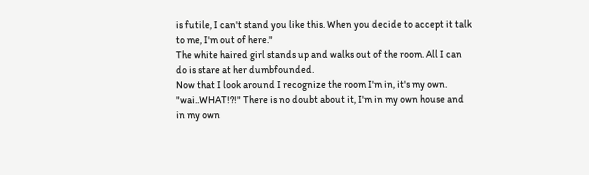is futile, I can't stand you like this. When you decide to accept it talk to me, I'm out of here."
The white haired girl stands up and walks out of the room. All I can do is stare at her dumbfounded.
Now that I look around I recognize the room I'm in, it's my own. "wai..WHAT!?!" There is no doubt about it, I'm in my own house and
in my own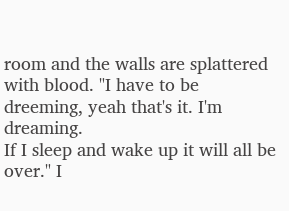room and the walls are splattered with blood. "I have to be dreeming, yeah that's it. I'm dreaming.
If I sleep and wake up it will all be over." I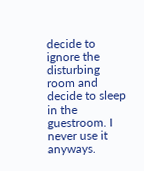decide to ignore the disturbing room and decide to sleep in the guestroom. I never use it anyways.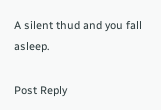A silent thud and you fall asleep.

Post Reply